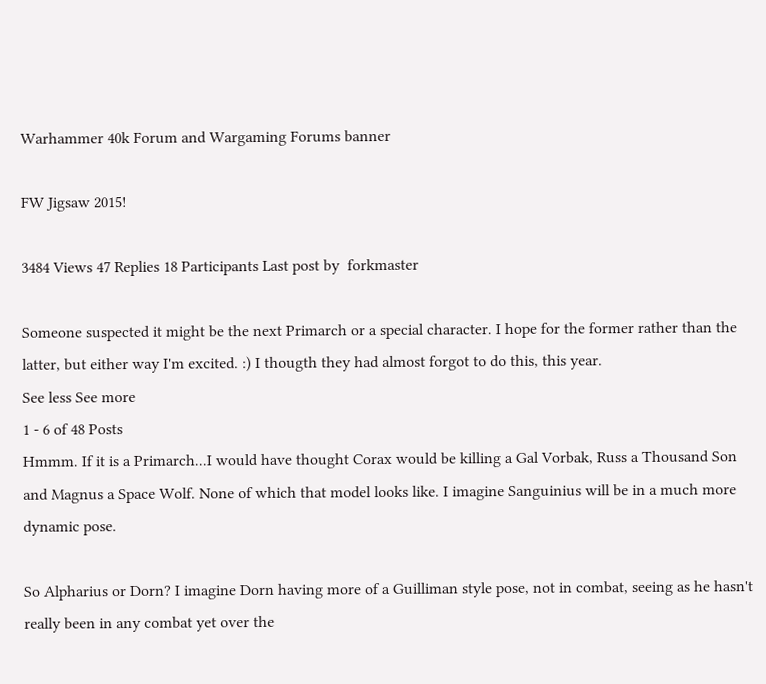Warhammer 40k Forum and Wargaming Forums banner

FW Jigsaw 2015!

3484 Views 47 Replies 18 Participants Last post by  forkmaster

Someone suspected it might be the next Primarch or a special character. I hope for the former rather than the latter, but either way I'm excited. :) I thougth they had almost forgot to do this, this year.
See less See more
1 - 6 of 48 Posts
Hmmm. If it is a Primarch...I would have thought Corax would be killing a Gal Vorbak, Russ a Thousand Son and Magnus a Space Wolf. None of which that model looks like. I imagine Sanguinius will be in a much more dynamic pose.

So Alpharius or Dorn? I imagine Dorn having more of a Guilliman style pose, not in combat, seeing as he hasn't really been in any combat yet over the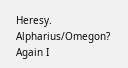Heresy. Alpharius/Omegon? Again I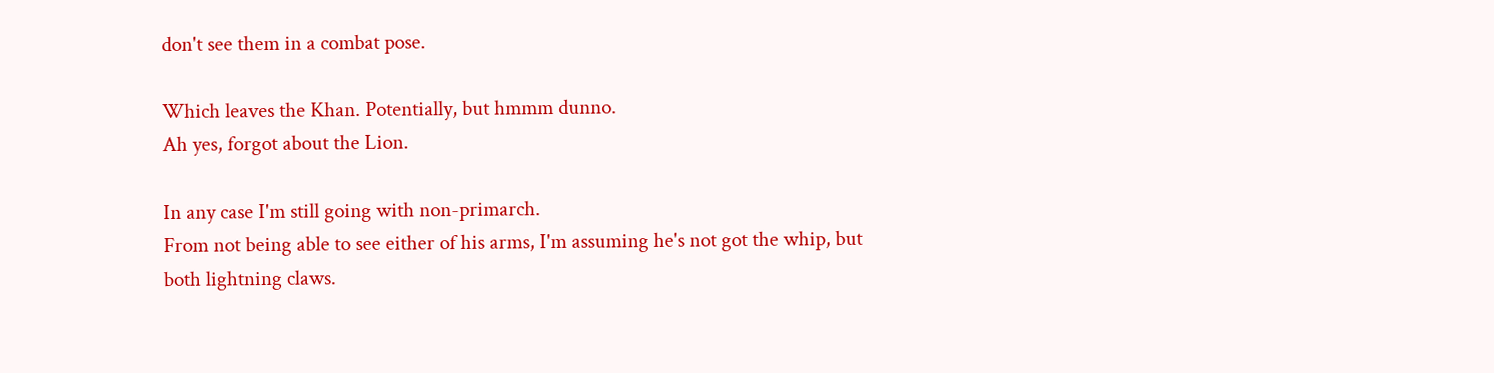don't see them in a combat pose.

Which leaves the Khan. Potentially, but hmmm dunno.
Ah yes, forgot about the Lion.

In any case I'm still going with non-primarch.
From not being able to see either of his arms, I'm assuming he's not got the whip, but both lightning claws.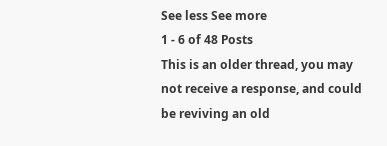See less See more
1 - 6 of 48 Posts
This is an older thread, you may not receive a response, and could be reviving an old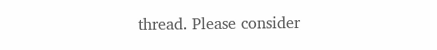thread. Please consider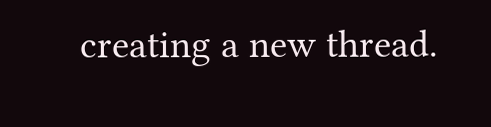creating a new thread.